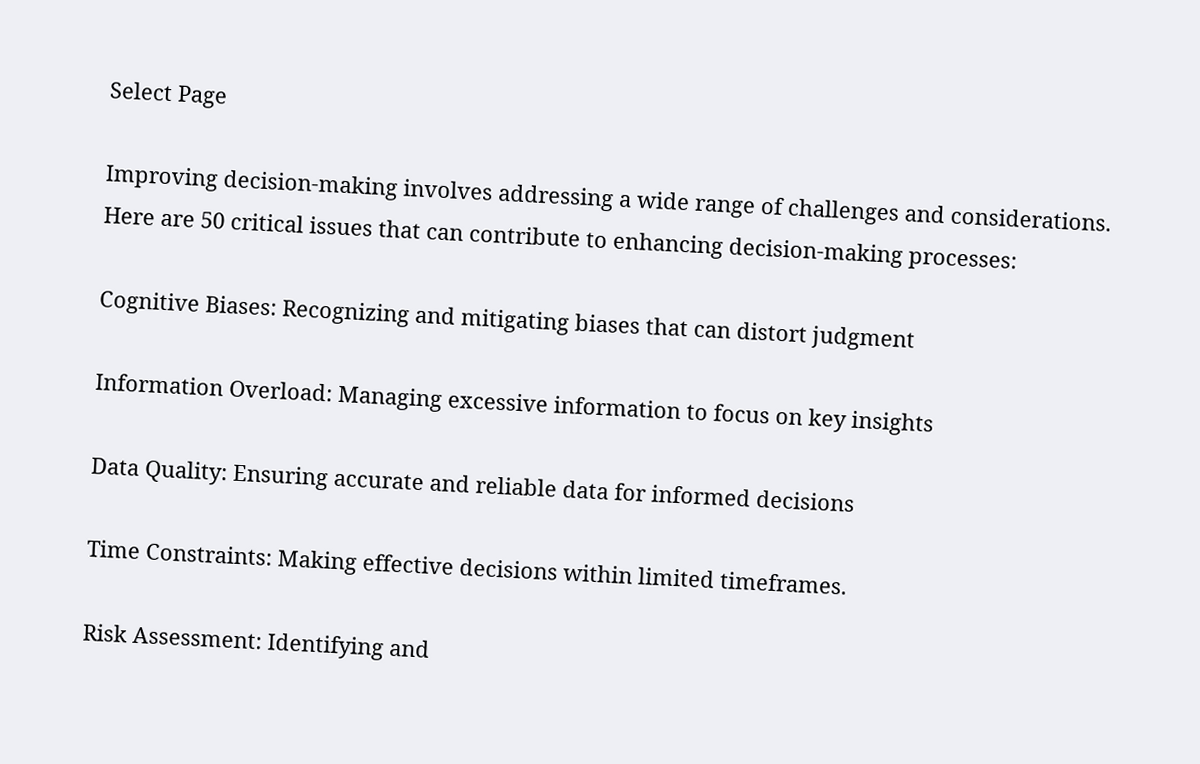Select Page

Improving decision-making involves addressing a wide range of challenges and considerations. Here are 50 critical issues that can contribute to enhancing decision-making processes:

Cognitive Biases: Recognizing and mitigating biases that can distort judgment

Information Overload: Managing excessive information to focus on key insights

Data Quality: Ensuring accurate and reliable data for informed decisions

Time Constraints: Making effective decisions within limited timeframes.

Risk Assessment: Identifying and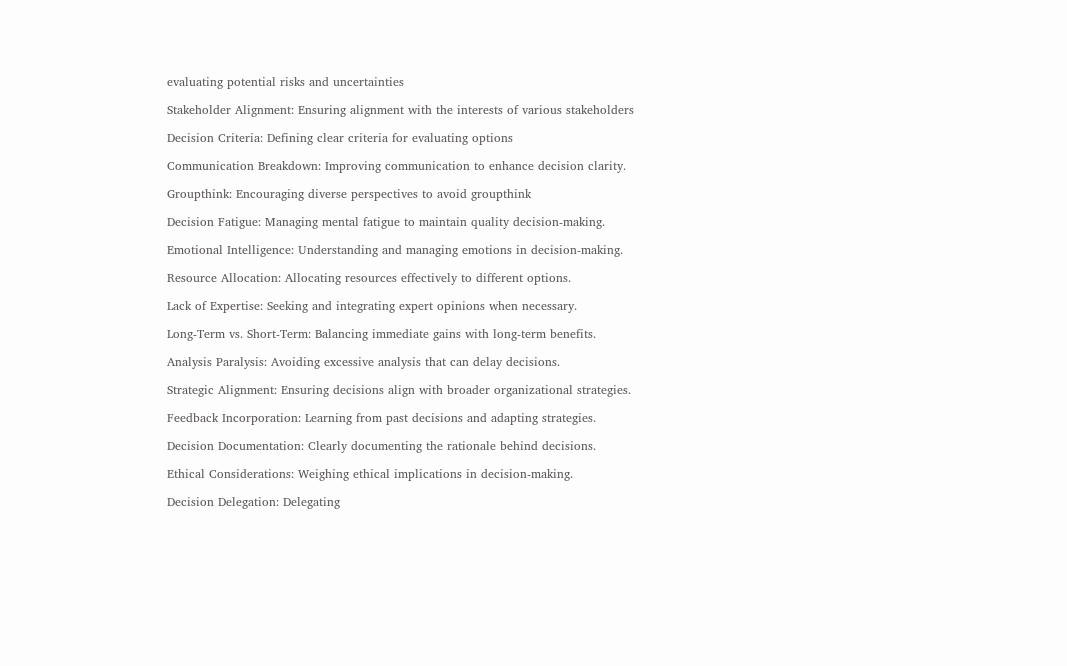evaluating potential risks and uncertainties

Stakeholder Alignment: Ensuring alignment with the interests of various stakeholders

Decision Criteria: Defining clear criteria for evaluating options

Communication Breakdown: Improving communication to enhance decision clarity.

Groupthink: Encouraging diverse perspectives to avoid groupthink

Decision Fatigue: Managing mental fatigue to maintain quality decision-making.

Emotional Intelligence: Understanding and managing emotions in decision-making.

Resource Allocation: Allocating resources effectively to different options.

Lack of Expertise: Seeking and integrating expert opinions when necessary.

Long-Term vs. Short-Term: Balancing immediate gains with long-term benefits.

Analysis Paralysis: Avoiding excessive analysis that can delay decisions.

Strategic Alignment: Ensuring decisions align with broader organizational strategies.

Feedback Incorporation: Learning from past decisions and adapting strategies.

Decision Documentation: Clearly documenting the rationale behind decisions.

Ethical Considerations: Weighing ethical implications in decision-making.

Decision Delegation: Delegating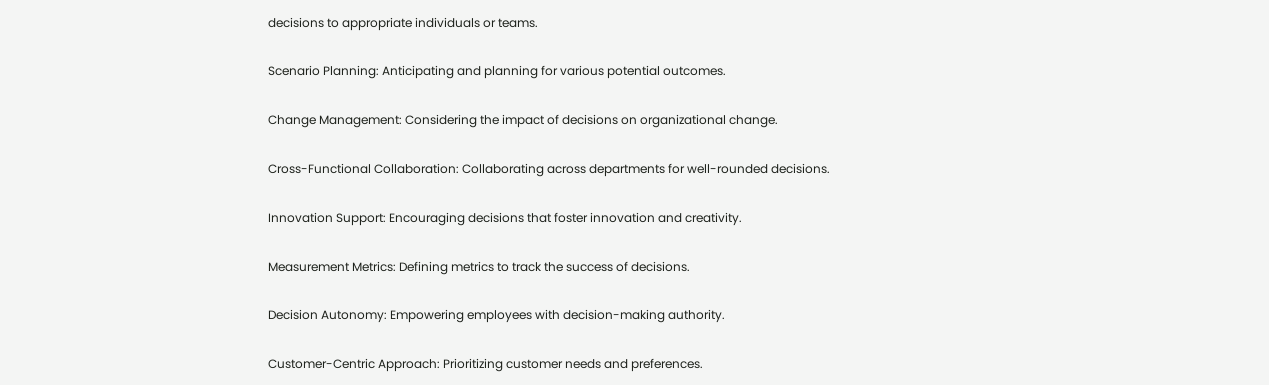decisions to appropriate individuals or teams.

Scenario Planning: Anticipating and planning for various potential outcomes.

Change Management: Considering the impact of decisions on organizational change.

Cross-Functional Collaboration: Collaborating across departments for well-rounded decisions.

Innovation Support: Encouraging decisions that foster innovation and creativity.

Measurement Metrics: Defining metrics to track the success of decisions.

Decision Autonomy: Empowering employees with decision-making authority.

Customer-Centric Approach: Prioritizing customer needs and preferences.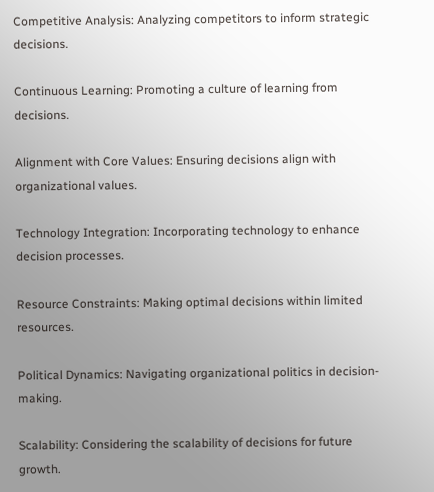Competitive Analysis: Analyzing competitors to inform strategic decisions.

Continuous Learning: Promoting a culture of learning from decisions.

Alignment with Core Values: Ensuring decisions align with organizational values.

Technology Integration: Incorporating technology to enhance decision processes.

Resource Constraints: Making optimal decisions within limited resources.

Political Dynamics: Navigating organizational politics in decision-making.

Scalability: Considering the scalability of decisions for future growth.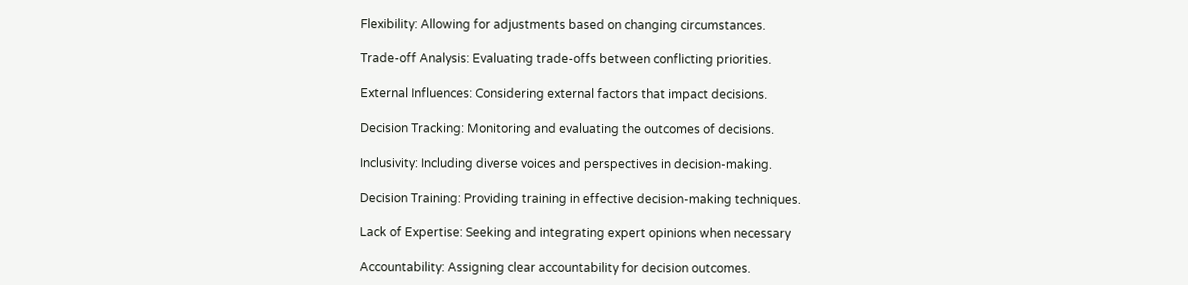Flexibility: Allowing for adjustments based on changing circumstances.

Trade-off Analysis: Evaluating trade-offs between conflicting priorities.

External Influences: Considering external factors that impact decisions.

Decision Tracking: Monitoring and evaluating the outcomes of decisions.

Inclusivity: Including diverse voices and perspectives in decision-making.

Decision Training: Providing training in effective decision-making techniques.

Lack of Expertise: Seeking and integrating expert opinions when necessary

Accountability: Assigning clear accountability for decision outcomes.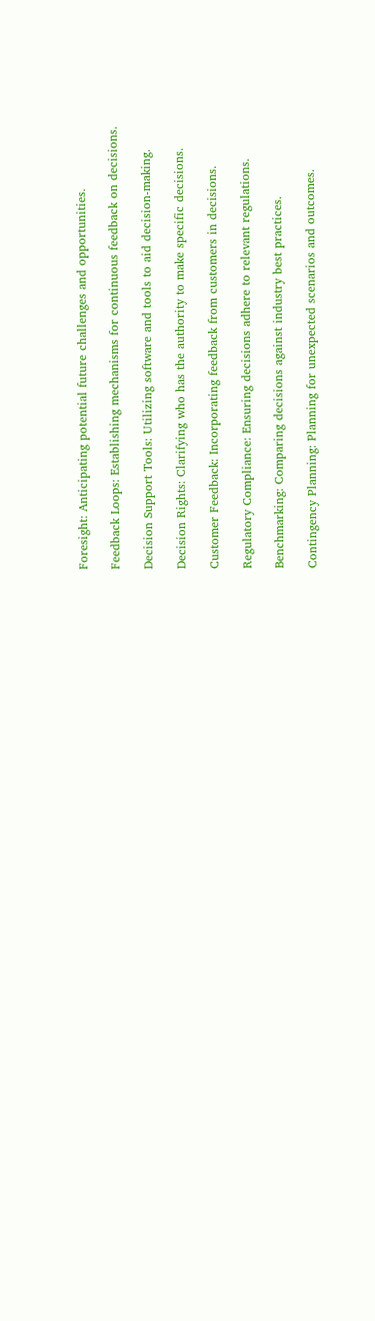Foresight: Anticipating potential future challenges and opportunities.

Feedback Loops: Establishing mechanisms for continuous feedback on decisions.

Decision Support Tools: Utilizing software and tools to aid decision-making.

Decision Rights: Clarifying who has the authority to make specific decisions.

Customer Feedback: Incorporating feedback from customers in decisions.

Regulatory Compliance: Ensuring decisions adhere to relevant regulations.

Benchmarking: Comparing decisions against industry best practices.

Contingency Planning: Planning for unexpected scenarios and outcomes.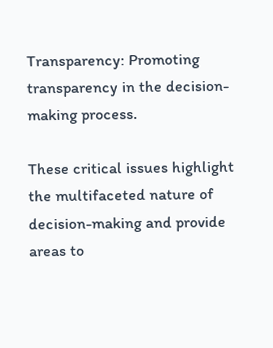Transparency: Promoting transparency in the decision-making process.

These critical issues highlight the multifaceted nature of decision-making and provide areas to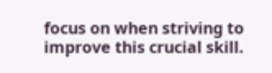focus on when striving to improve this crucial skill.